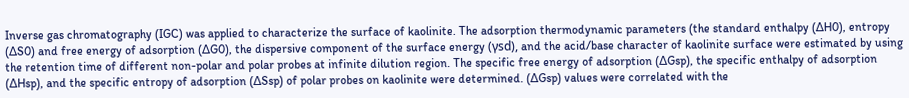Inverse gas chromatography (IGC) was applied to characterize the surface of kaolinite. The adsorption thermodynamic parameters (the standard enthalpy (∆H0), entropy (∆S0) and free energy of adsorption (∆G0), the dispersive component of the surface energy (γsd), and the acid/base character of kaolinite surface were estimated by using the retention time of different non-polar and polar probes at infinite dilution region. The specific free energy of adsorption (∆Gsp), the specific enthalpy of adsorption (∆Hsp), and the specific entropy of adsorption (∆Ssp) of polar probes on kaolinite were determined. (∆Gsp) values were correlated with the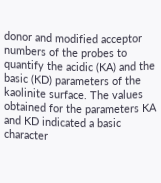donor and modified acceptor numbers of the probes to quantify the acidic (KA) and the basic (KD) parameters of the kaolinite surface. The values obtained for the parameters KA and KD indicated a basic character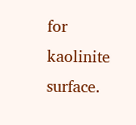for kaolinite surface.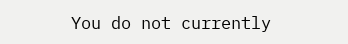You do not currently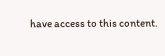have access to this content.